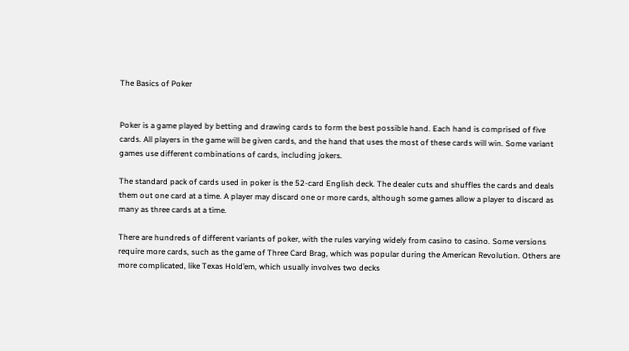The Basics of Poker


Poker is a game played by betting and drawing cards to form the best possible hand. Each hand is comprised of five cards. All players in the game will be given cards, and the hand that uses the most of these cards will win. Some variant games use different combinations of cards, including jokers.

The standard pack of cards used in poker is the 52-card English deck. The dealer cuts and shuffles the cards and deals them out one card at a time. A player may discard one or more cards, although some games allow a player to discard as many as three cards at a time.

There are hundreds of different variants of poker, with the rules varying widely from casino to casino. Some versions require more cards, such as the game of Three Card Brag, which was popular during the American Revolution. Others are more complicated, like Texas Hold’em, which usually involves two decks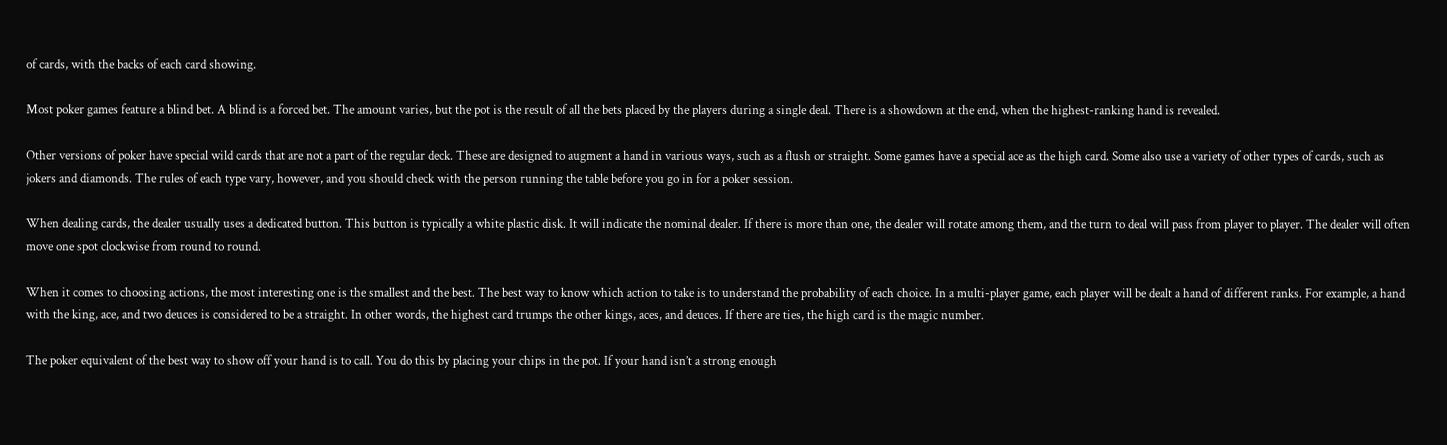of cards, with the backs of each card showing.

Most poker games feature a blind bet. A blind is a forced bet. The amount varies, but the pot is the result of all the bets placed by the players during a single deal. There is a showdown at the end, when the highest-ranking hand is revealed.

Other versions of poker have special wild cards that are not a part of the regular deck. These are designed to augment a hand in various ways, such as a flush or straight. Some games have a special ace as the high card. Some also use a variety of other types of cards, such as jokers and diamonds. The rules of each type vary, however, and you should check with the person running the table before you go in for a poker session.

When dealing cards, the dealer usually uses a dedicated button. This button is typically a white plastic disk. It will indicate the nominal dealer. If there is more than one, the dealer will rotate among them, and the turn to deal will pass from player to player. The dealer will often move one spot clockwise from round to round.

When it comes to choosing actions, the most interesting one is the smallest and the best. The best way to know which action to take is to understand the probability of each choice. In a multi-player game, each player will be dealt a hand of different ranks. For example, a hand with the king, ace, and two deuces is considered to be a straight. In other words, the highest card trumps the other kings, aces, and deuces. If there are ties, the high card is the magic number.

The poker equivalent of the best way to show off your hand is to call. You do this by placing your chips in the pot. If your hand isn’t a strong enough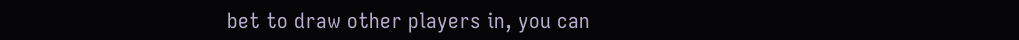bet to draw other players in, you can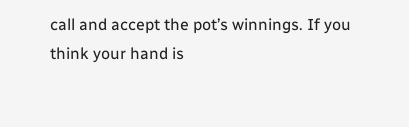call and accept the pot’s winnings. If you think your hand is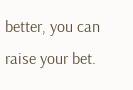better, you can raise your bet.